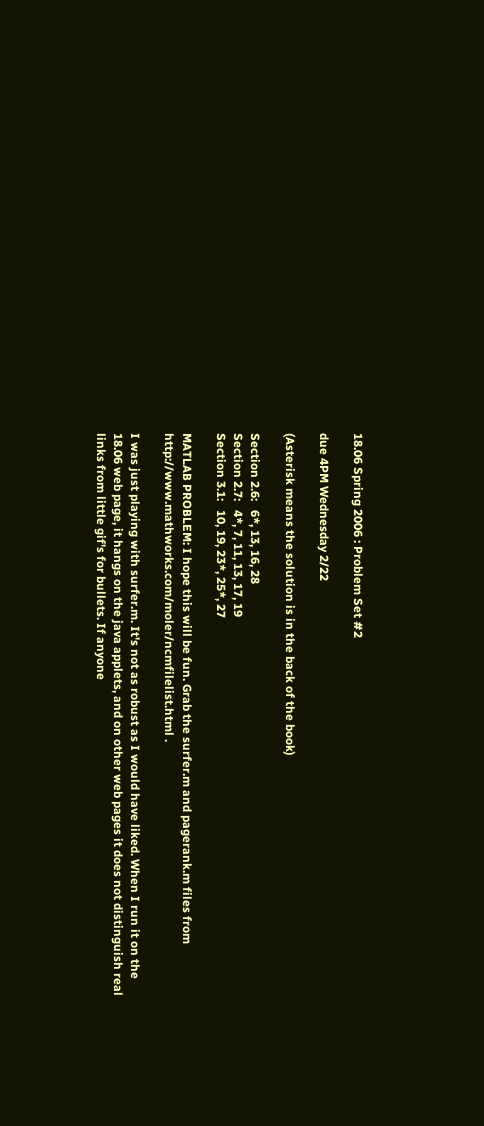18.06 Spring 2006 : Problem Set #2

due 4PM Wednesday 2/22

(Asterisk means the solution is in the back of the book)

Section 2.6:   6*, 13, 16, 28
Section 2.7:   4*, 7, 11, 13, 17, 19
Section 3.1:   10, 19, 23*, 25*, 27

MATLAB PROBLEM: I hope this will be fun. Grab the surfer.m and pagerank.m files from http://www.mathworks.com/moler/ncmfilelist.html .

I was just playing with surfer.m. It's not as robust as I would have liked. When I run it on the 18.06 web page, it hangs on the java applets, and on other web pages it does not distinguish real links from little gif's for bullets. If anyone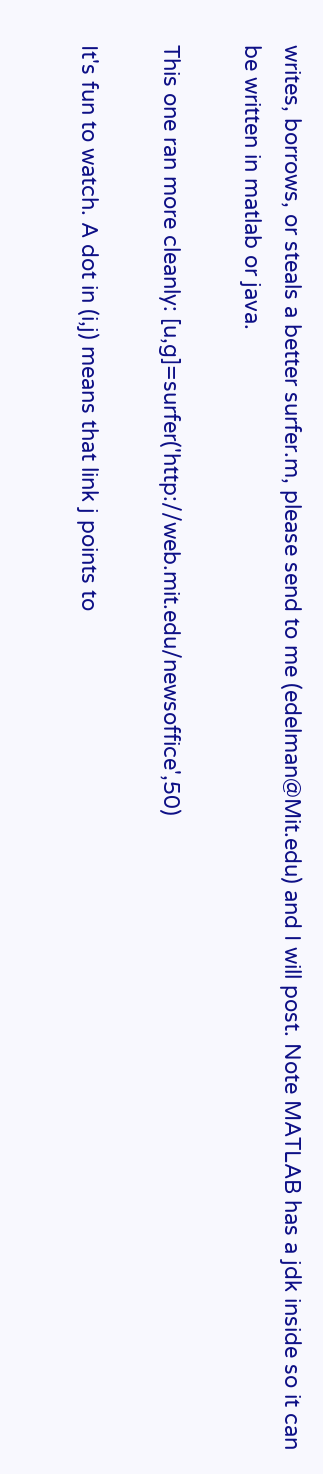writes, borrows, or steals a better surfer.m, please send to me (edelman@Mit.edu) and I will post. Note MATLAB has a jdk inside so it can be written in matlab or java.

This one ran more cleanly: [u,g]=surfer('http://web.mit.edu/newsoffice',50)

It's fun to watch. A dot in (i,j) means that link j points to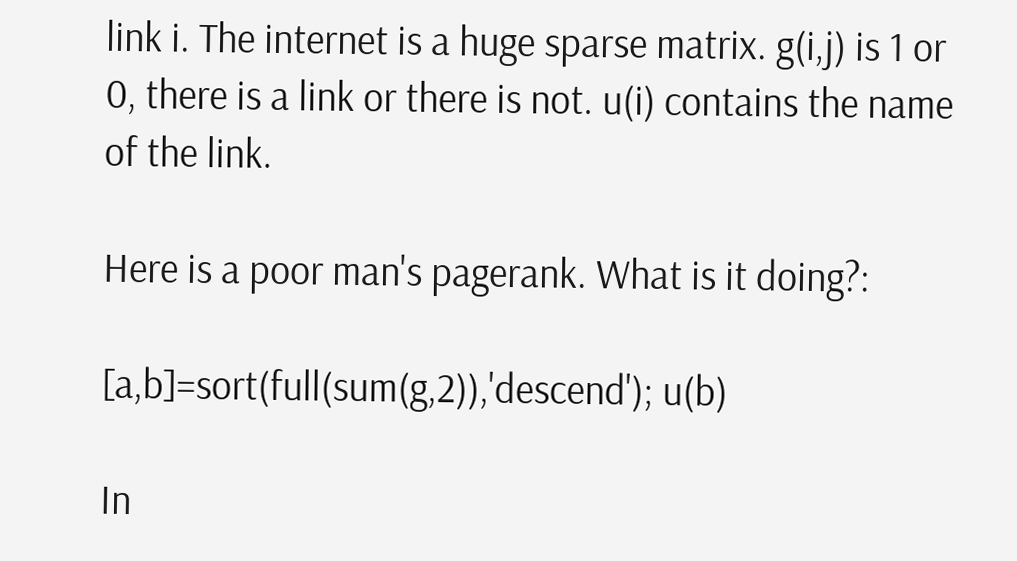link i. The internet is a huge sparse matrix. g(i,j) is 1 or 0, there is a link or there is not. u(i) contains the name of the link.

Here is a poor man's pagerank. What is it doing?:

[a,b]=sort(full(sum(g,2)),'descend'); u(b)

In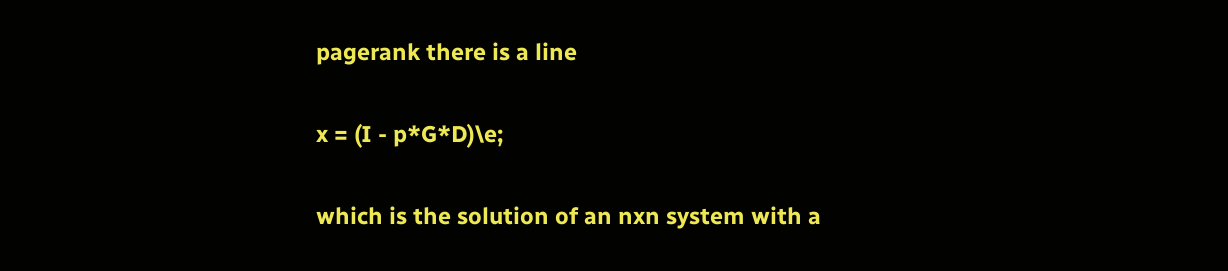pagerank there is a line

x = (I - p*G*D)\e;

which is the solution of an nxn system with a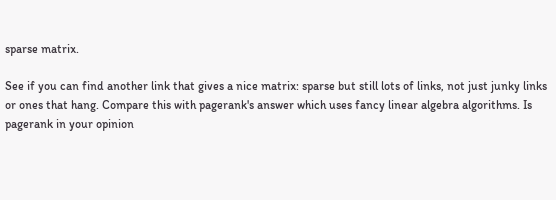sparse matrix.

See if you can find another link that gives a nice matrix: sparse but still lots of links, not just junky links or ones that hang. Compare this with pagerank's answer which uses fancy linear algebra algorithms. Is pagerank in your opinion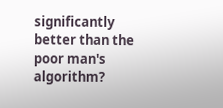significantly better than the poor man's algorithm?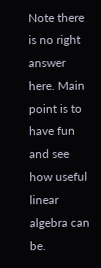Note there is no right answer here. Main point is to have fun and see how useful linear algebra can be.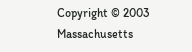Copyright © 2003 Massachusetts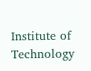Institute of Technology